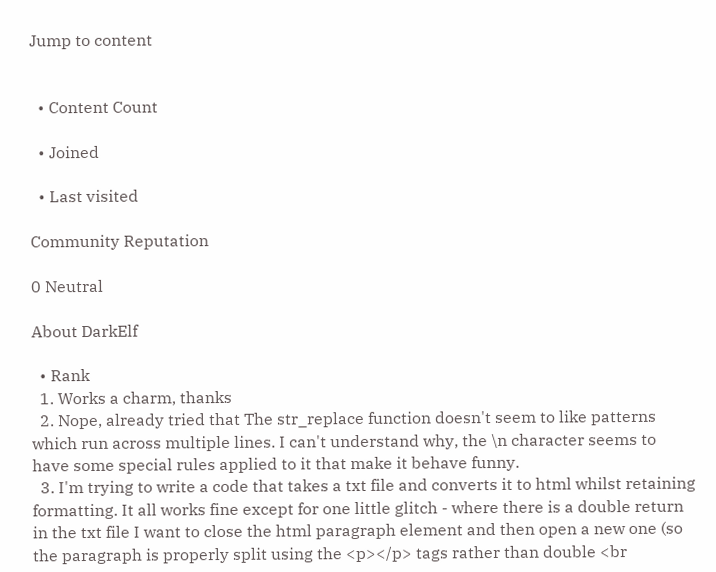Jump to content


  • Content Count

  • Joined

  • Last visited

Community Reputation

0 Neutral

About DarkElf

  • Rank
  1. Works a charm, thanks
  2. Nope, already tried that The str_replace function doesn't seem to like patterns which run across multiple lines. I can't understand why, the \n character seems to have some special rules applied to it that make it behave funny.
  3. I'm trying to write a code that takes a txt file and converts it to html whilst retaining formatting. It all works fine except for one little glitch - where there is a double return in the txt file I want to close the html paragraph element and then open a new one (so the paragraph is properly split using the <p></p> tags rather than double <br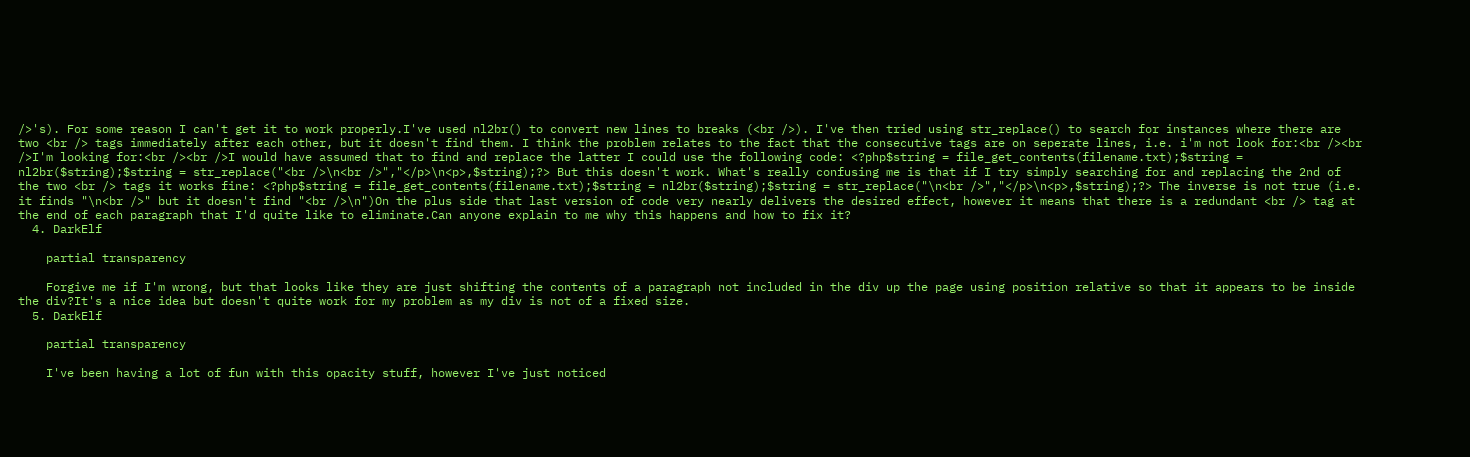/>'s). For some reason I can't get it to work properly.I've used nl2br() to convert new lines to breaks (<br />). I've then tried using str_replace() to search for instances where there are two <br /> tags immediately after each other, but it doesn't find them. I think the problem relates to the fact that the consecutive tags are on seperate lines, i.e. i'm not look for:<br /><br />I'm looking for:<br /><br />I would have assumed that to find and replace the latter I could use the following code: <?php$string = file_get_contents(filename.txt);$string = nl2br($string);$string = str_replace("<br />\n<br />","</p>\n<p>,$string);?> But this doesn't work. What's really confusing me is that if I try simply searching for and replacing the 2nd of the two <br /> tags it works fine: <?php$string = file_get_contents(filename.txt);$string = nl2br($string);$string = str_replace("\n<br />","</p>\n<p>,$string);?> The inverse is not true (i.e. it finds "\n<br />" but it doesn't find "<br />\n")On the plus side that last version of code very nearly delivers the desired effect, however it means that there is a redundant <br /> tag at the end of each paragraph that I'd quite like to eliminate.Can anyone explain to me why this happens and how to fix it?
  4. DarkElf

    partial transparency

    Forgive me if I'm wrong, but that looks like they are just shifting the contents of a paragraph not included in the div up the page using position relative so that it appears to be inside the div?It's a nice idea but doesn't quite work for my problem as my div is not of a fixed size.
  5. DarkElf

    partial transparency

    I've been having a lot of fun with this opacity stuff, however I've just noticed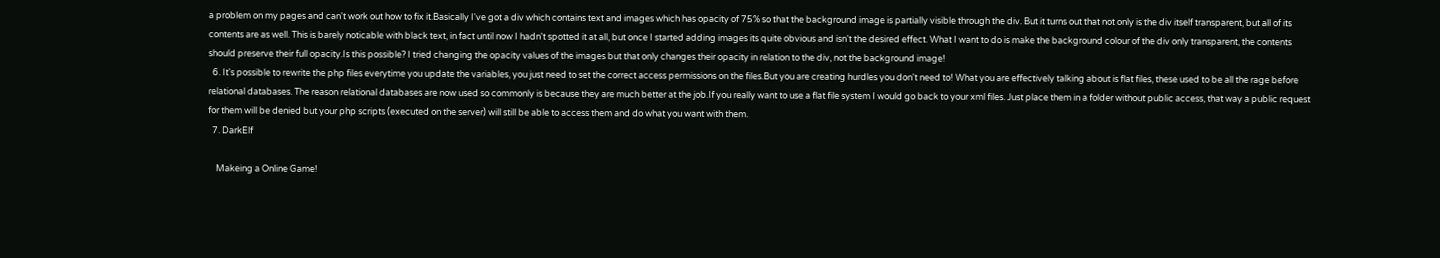a problem on my pages and can't work out how to fix it.Basically I've got a div which contains text and images which has opacity of 75% so that the background image is partially visible through the div. But it turns out that not only is the div itself transparent, but all of its contents are as well. This is barely noticable with black text, in fact until now I hadn't spotted it at all, but once I started adding images its quite obvious and isn't the desired effect. What I want to do is make the background colour of the div only transparent, the contents should preserve their full opacity.Is this possible? I tried changing the opacity values of the images but that only changes their opacity in relation to the div, not the background image!
  6. It's possible to rewrite the php files everytime you update the variables, you just need to set the correct access permissions on the files.But you are creating hurdles you don't need to! What you are effectively talking about is flat files, these used to be all the rage before relational databases. The reason relational databases are now used so commonly is because they are much better at the job.If you really want to use a flat file system I would go back to your xml files. Just place them in a folder without public access, that way a public request for them will be denied but your php scripts (executed on the server) will still be able to access them and do what you want with them.
  7. DarkElf

    Makeing a Online Game!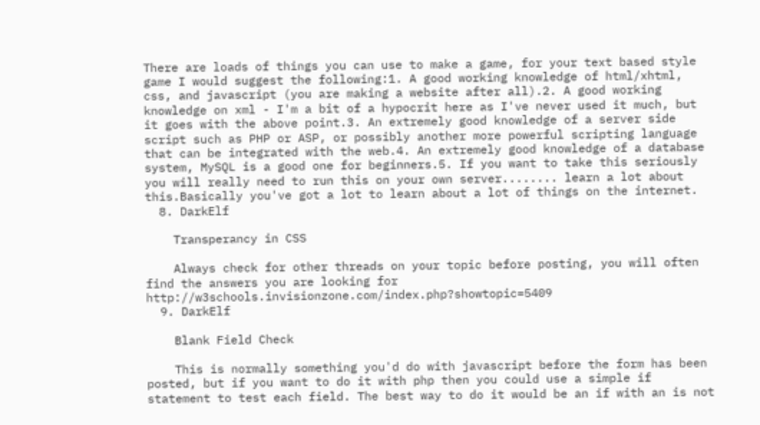There are loads of things you can use to make a game, for your text based style game I would suggest the following:1. A good working knowledge of html/xhtml, css, and javascript (you are making a website after all).2. A good working knowledge on xml - I'm a bit of a hypocrit here as I've never used it much, but it goes with the above point.3. An extremely good knowledge of a server side script such as PHP or ASP, or possibly another more powerful scripting language that can be integrated with the web.4. An extremely good knowledge of a database system, MySQL is a good one for beginners.5. If you want to take this seriously you will really need to run this on your own server........ learn a lot about this.Basically you've got a lot to learn about a lot of things on the internet.
  8. DarkElf

    Transperancy in CSS

    Always check for other threads on your topic before posting, you will often find the answers you are looking for http://w3schools.invisionzone.com/index.php?showtopic=5409
  9. DarkElf

    Blank Field Check

    This is normally something you'd do with javascript before the form has been posted, but if you want to do it with php then you could use a simple if statement to test each field. The best way to do it would be an if with an is not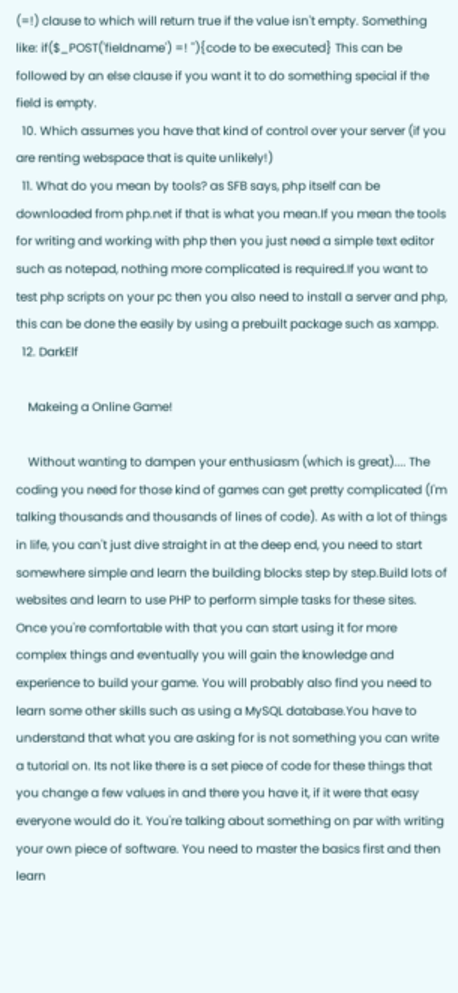(=!) clause to which will return true if the value isn't empty. Something like: if($_POST('fieldname') =! ''){code to be executed} This can be followed by an else clause if you want it to do something special if the field is empty.
  10. Which assumes you have that kind of control over your server (if you are renting webspace that is quite unlikely!)
  11. What do you mean by tools? as SFB says, php itself can be downloaded from php.net if that is what you mean.If you mean the tools for writing and working with php then you just need a simple text editor such as notepad, nothing more complicated is required.If you want to test php scripts on your pc then you also need to install a server and php, this can be done the easily by using a prebuilt package such as xampp.
  12. DarkElf

    Makeing a Online Game!

    Without wanting to dampen your enthusiasm (which is great).... The coding you need for those kind of games can get pretty complicated (I'm talking thousands and thousands of lines of code). As with a lot of things in life, you can't just dive straight in at the deep end, you need to start somewhere simple and learn the building blocks step by step.Build lots of websites and learn to use PHP to perform simple tasks for these sites. Once you're comfortable with that you can start using it for more complex things and eventually you will gain the knowledge and experience to build your game. You will probably also find you need to learn some other skills such as using a MySQL database.You have to understand that what you are asking for is not something you can write a tutorial on. Its not like there is a set piece of code for these things that you change a few values in and there you have it, if it were that easy everyone would do it. You're talking about something on par with writing your own piece of software. You need to master the basics first and then learn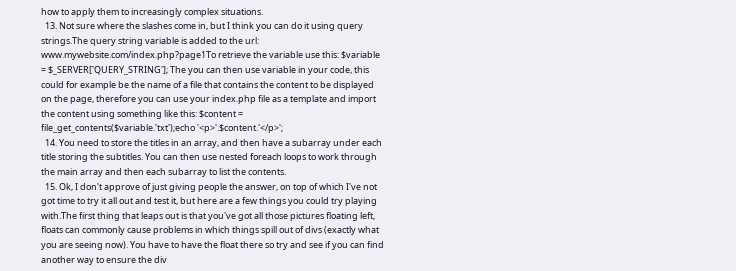how to apply them to increasingly complex situations.
  13. Not sure where the slashes come in, but I think you can do it using query strings.The query string variable is added to the url: www.mywebsite.com/index.php?page1To retrieve the variable use this: $variable = $_SERVER['QUERY_STRING']; The you can then use variable in your code, this could for example be the name of a file that contains the content to be displayed on the page, therefore you can use your index.php file as a template and import the content using something like this: $content = file_get_contents($variable.'txt');echo '<p>'.$content.'</p>';
  14. You need to store the titles in an array, and then have a subarray under each title storing the subtitles. You can then use nested foreach loops to work through the main array and then each subarray to list the contents.
  15. Ok, I don't approve of just giving people the answer, on top of which I've not got time to try it all out and test it, but here are a few things you could try playing with.The first thing that leaps out is that you've got all those pictures floating left, floats can commonly cause problems in which things spill out of divs (exactly what you are seeing now). You have to have the float there so try and see if you can find another way to ensure the div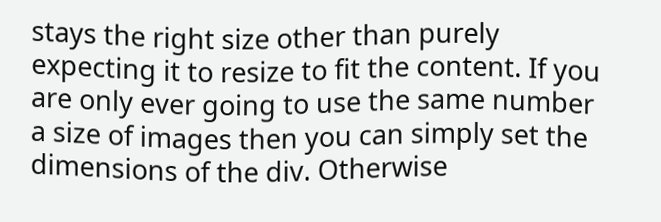stays the right size other than purely expecting it to resize to fit the content. If you are only ever going to use the same number a size of images then you can simply set the dimensions of the div. Otherwise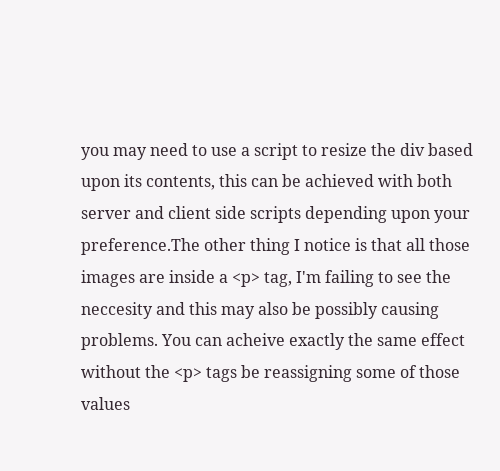you may need to use a script to resize the div based upon its contents, this can be achieved with both server and client side scripts depending upon your preference.The other thing I notice is that all those images are inside a <p> tag, I'm failing to see the neccesity and this may also be possibly causing problems. You can acheive exactly the same effect without the <p> tags be reassigning some of those values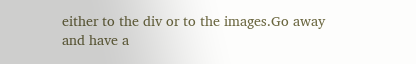either to the div or to the images.Go away and have a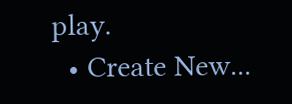play.
  • Create New...